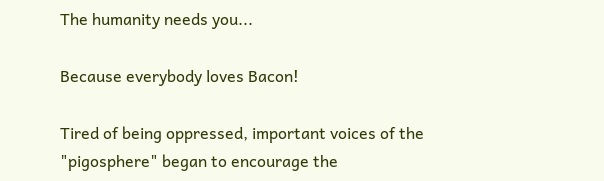The humanity needs you...

Because everybody loves Bacon!

Tired of being oppressed, important voices of the "pigosphere" began to encourage the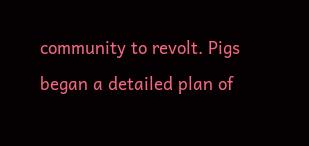community to revolt. Pigs began a detailed plan of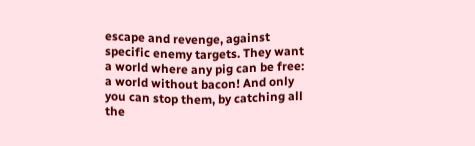escape and revenge, against specific enemy targets. They want a world where any pig can be free: a world without bacon! And only you can stop them, by catching all the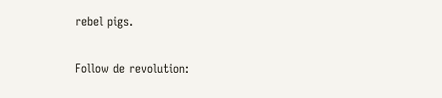rebel pigs.

Follow de revolution: